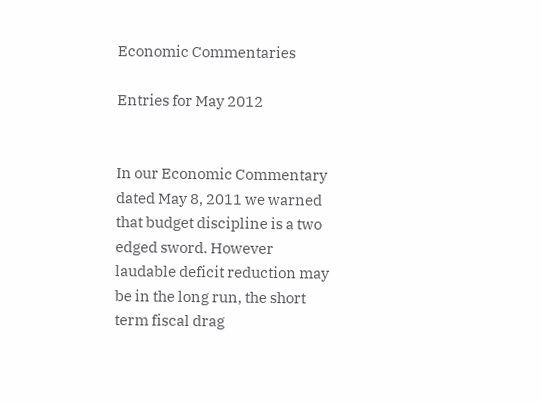Economic Commentaries

Entries for May 2012


In our Economic Commentary dated May 8, 2011 we warned that budget discipline is a two edged sword. However laudable deficit reduction may be in the long run, the short term fiscal drag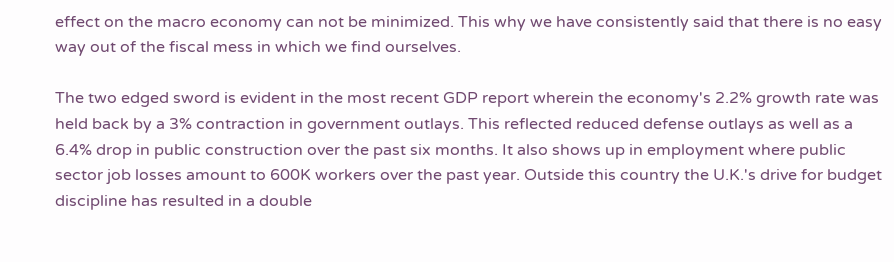effect on the macro economy can not be minimized. This why we have consistently said that there is no easy way out of the fiscal mess in which we find ourselves.

The two edged sword is evident in the most recent GDP report wherein the economy's 2.2% growth rate was held back by a 3% contraction in government outlays. This reflected reduced defense outlays as well as a 6.4% drop in public construction over the past six months. It also shows up in employment where public sector job losses amount to 600K workers over the past year. Outside this country the U.K.'s drive for budget discipline has resulted in a double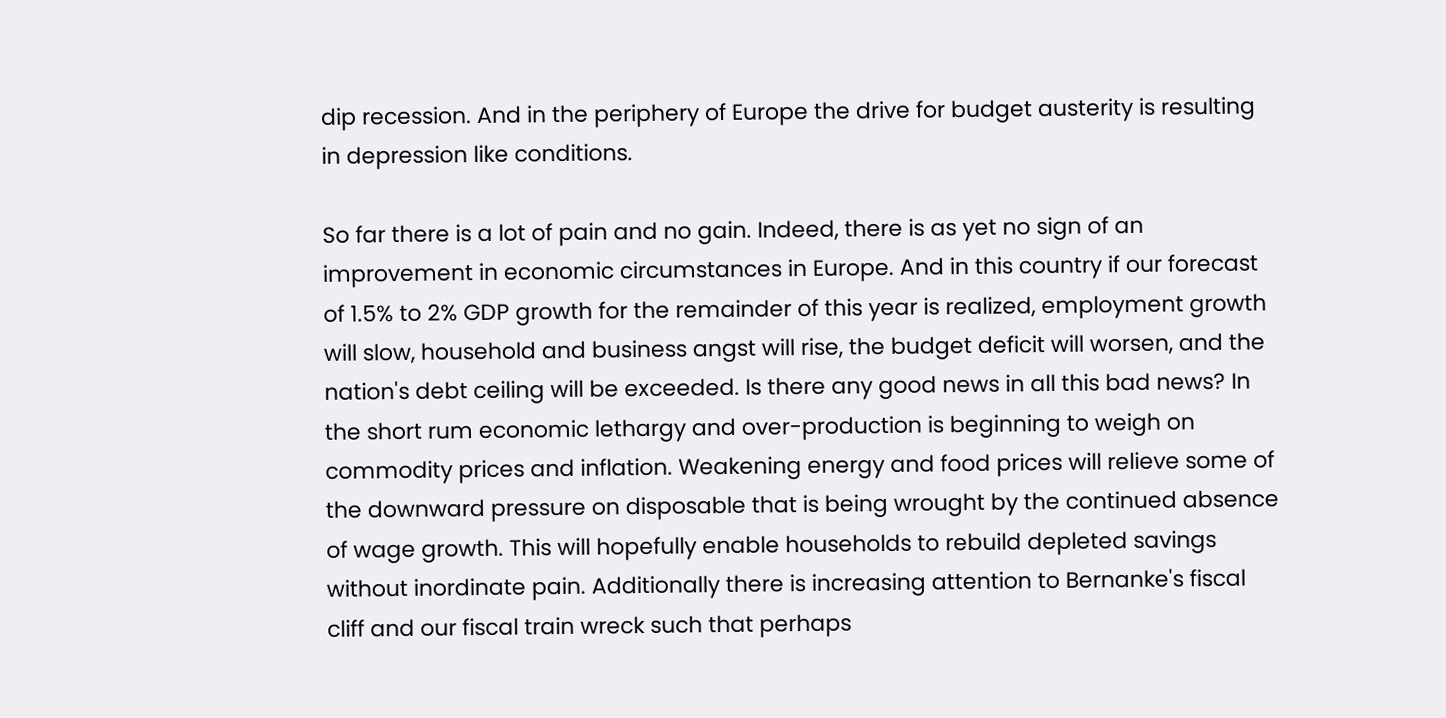dip recession. And in the periphery of Europe the drive for budget austerity is resulting in depression like conditions.

So far there is a lot of pain and no gain. Indeed, there is as yet no sign of an improvement in economic circumstances in Europe. And in this country if our forecast of 1.5% to 2% GDP growth for the remainder of this year is realized, employment growth will slow, household and business angst will rise, the budget deficit will worsen, and the nation's debt ceiling will be exceeded. Is there any good news in all this bad news? In the short rum economic lethargy and over-production is beginning to weigh on commodity prices and inflation. Weakening energy and food prices will relieve some of the downward pressure on disposable that is being wrought by the continued absence of wage growth. This will hopefully enable households to rebuild depleted savings without inordinate pain. Additionally there is increasing attention to Bernanke's fiscal cliff and our fiscal train wreck such that perhaps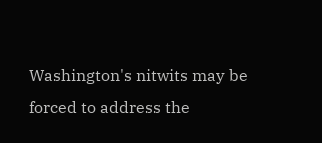Washington's nitwits may be forced to address the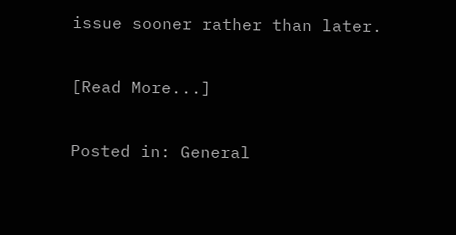issue sooner rather than later.

[Read More...]

Posted in: General